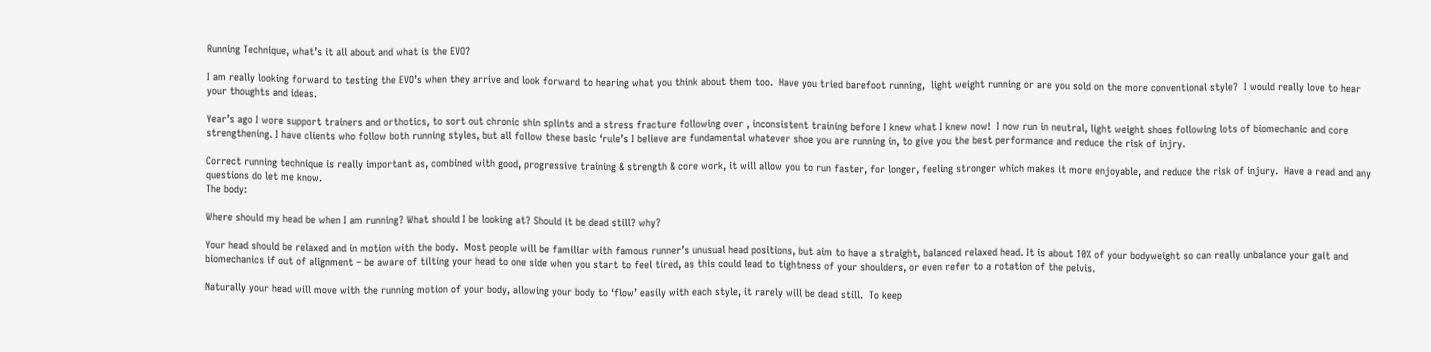Running Technique, what’s it all about and what is the EVO?

I am really looking forward to testing the EVO’s when they arrive and look forward to hearing what you think about them too.  Have you tried barefoot running,  light weight running or are you sold on the more conventional style?  I would really love to hear your thoughts and ideas.

Year’s ago I wore support trainers and orthotics, to sort out chronic shin splints and a stress fracture following over , inconsistent training before I knew what I knew now!  I now run in neutral, light weight shoes following lots of biomechanic and core strengthening. I have clients who follow both running styles, but all follow these basic ‘rule’s I believe are fundamental whatever shoe you are running in, to give you the best performance and reduce the risk of injry.

Correct running technique is really important as, combined with good, progressive training & strength & core work, it will allow you to run faster, for longer, feeling stronger which makes it more enjoyable, and reduce the risk of injury.  Have a read and any questions do let me know.
The body:

Where should my head be when I am running? What should I be looking at? Should it be dead still? why?

Your head should be relaxed and in motion with the body.  Most people will be familiar with famous runner’s unusual head positions, but aim to have a straight, balanced relaxed head. It is about 10% of your bodyweight so can really unbalance your gait and biomechanics if out of alignment – be aware of tilting your head to one side when you start to feel tired, as this could lead to tightness of your shoulders, or even refer to a rotation of the pelvis.

Naturally your head will move with the running motion of your body, allowing your body to ‘flow’ easily with each style, it rarely will be dead still.  To keep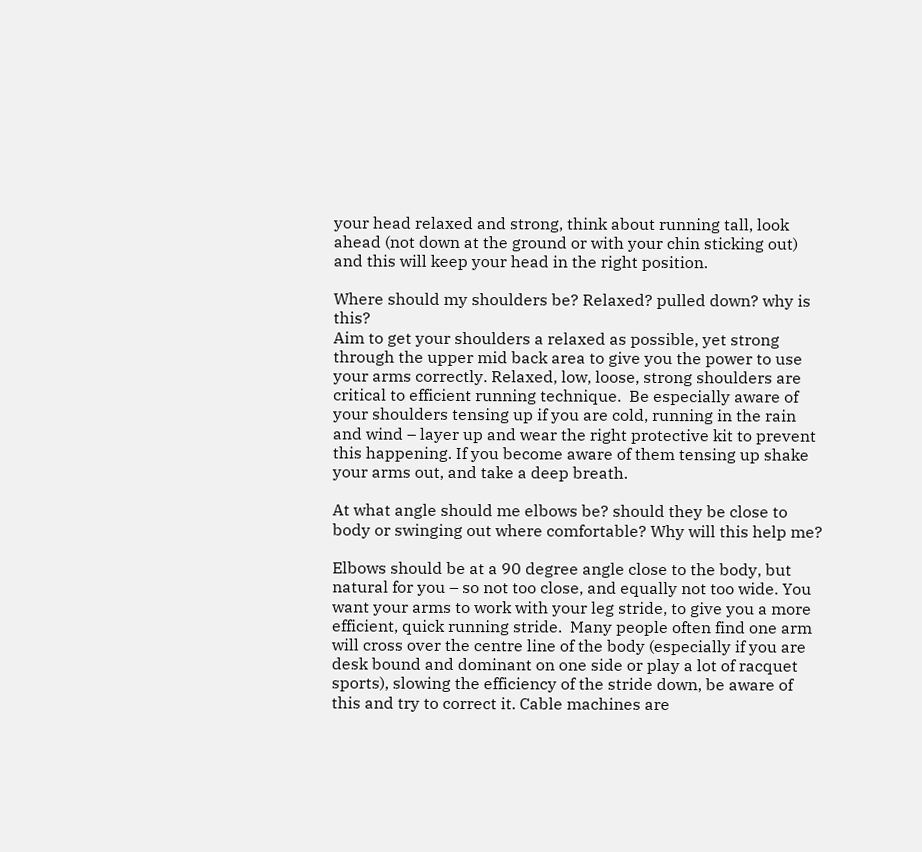your head relaxed and strong, think about running tall, look ahead (not down at the ground or with your chin sticking out) and this will keep your head in the right position.

Where should my shoulders be? Relaxed? pulled down? why is this?
Aim to get your shoulders a relaxed as possible, yet strong through the upper mid back area to give you the power to use your arms correctly. Relaxed, low, loose, strong shoulders are critical to efficient running technique.  Be especially aware of your shoulders tensing up if you are cold, running in the rain and wind – layer up and wear the right protective kit to prevent this happening. If you become aware of them tensing up shake your arms out, and take a deep breath.

At what angle should me elbows be? should they be close to body or swinging out where comfortable? Why will this help me?

Elbows should be at a 90 degree angle close to the body, but natural for you – so not too close, and equally not too wide. You want your arms to work with your leg stride, to give you a more efficient, quick running stride.  Many people often find one arm will cross over the centre line of the body (especially if you are desk bound and dominant on one side or play a lot of racquet sports), slowing the efficiency of the stride down, be aware of this and try to correct it. Cable machines are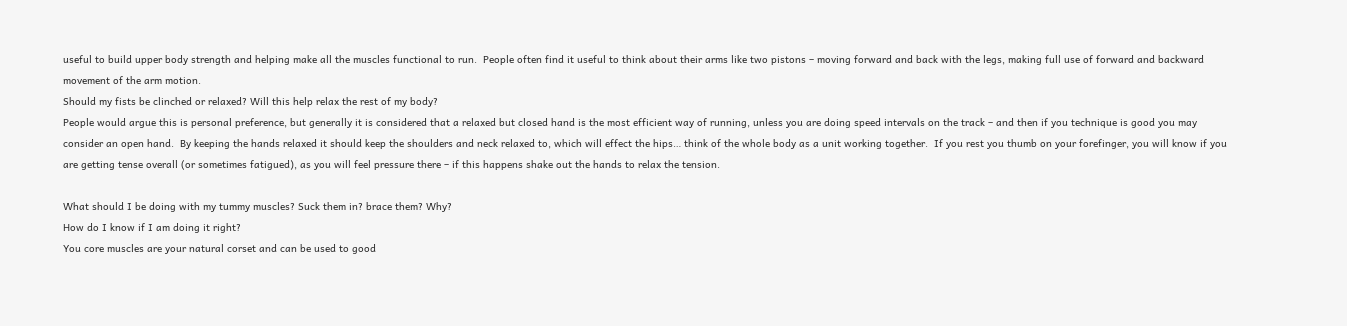useful to build upper body strength and helping make all the muscles functional to run.  People often find it useful to think about their arms like two pistons – moving forward and back with the legs, making full use of forward and backward movement of the arm motion.
Should my fists be clinched or relaxed? Will this help relax the rest of my body?
People would argue this is personal preference, but generally it is considered that a relaxed but closed hand is the most efficient way of running, unless you are doing speed intervals on the track – and then if you technique is good you may consider an open hand.  By keeping the hands relaxed it should keep the shoulders and neck relaxed to, which will effect the hips… think of the whole body as a unit working together.  If you rest you thumb on your forefinger, you will know if you are getting tense overall (or sometimes fatigued), as you will feel pressure there – if this happens shake out the hands to relax the tension.

What should I be doing with my tummy muscles? Suck them in? brace them? Why?
How do I know if I am doing it right?
You core muscles are your natural corset and can be used to good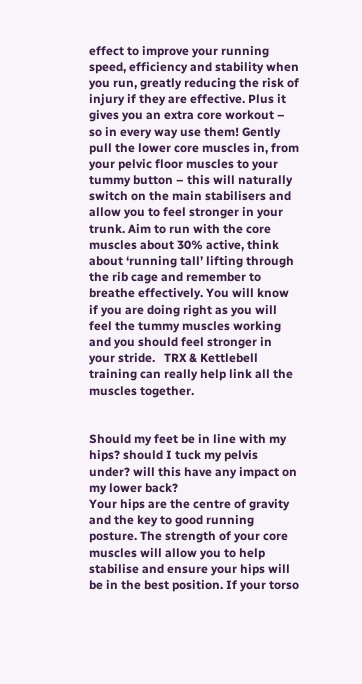effect to improve your running speed, efficiency and stability when you run, greatly reducing the risk of injury if they are effective. Plus it gives you an extra core workout – so in every way use them! Gently pull the lower core muscles in, from your pelvic floor muscles to your tummy button – this will naturally switch on the main stabilisers and allow you to feel stronger in your trunk. Aim to run with the core muscles about 30% active, think about ‘running tall’ lifting through the rib cage and remember to breathe effectively. You will know if you are doing right as you will feel the tummy muscles working and you should feel stronger in your stride.   TRX & Kettlebell training can really help link all the muscles together.


Should my feet be in line with my hips? should I tuck my pelvis under? will this have any impact on my lower back?
Your hips are the centre of gravity and the key to good running posture. The strength of your core muscles will allow you to help stabilise and ensure your hips will be in the best position. If your torso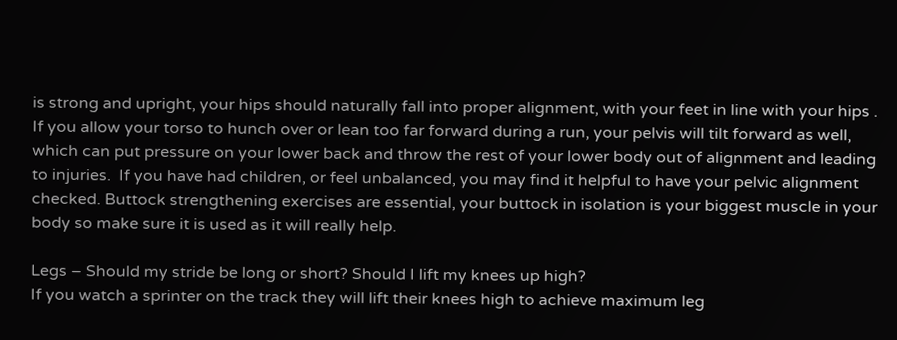is strong and upright, your hips should naturally fall into proper alignment, with your feet in line with your hips . If you allow your torso to hunch over or lean too far forward during a run, your pelvis will tilt forward as well, which can put pressure on your lower back and throw the rest of your lower body out of alignment and leading to injuries.  If you have had children, or feel unbalanced, you may find it helpful to have your pelvic alignment checked. Buttock strengthening exercises are essential, your buttock in isolation is your biggest muscle in your body so make sure it is used as it will really help.

Legs – Should my stride be long or short? Should I lift my knees up high?
If you watch a sprinter on the track they will lift their knees high to achieve maximum leg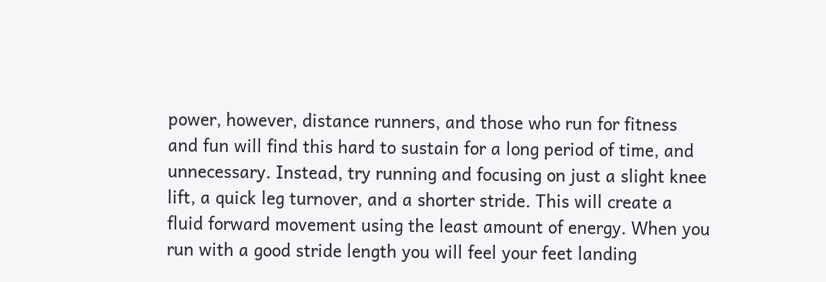power, however, distance runners, and those who run for fitness and fun will find this hard to sustain for a long period of time, and unnecessary. Instead, try running and focusing on just a slight knee lift, a quick leg turnover, and a shorter stride. This will create a fluid forward movement using the least amount of energy. When you run with a good stride length you will feel your feet landing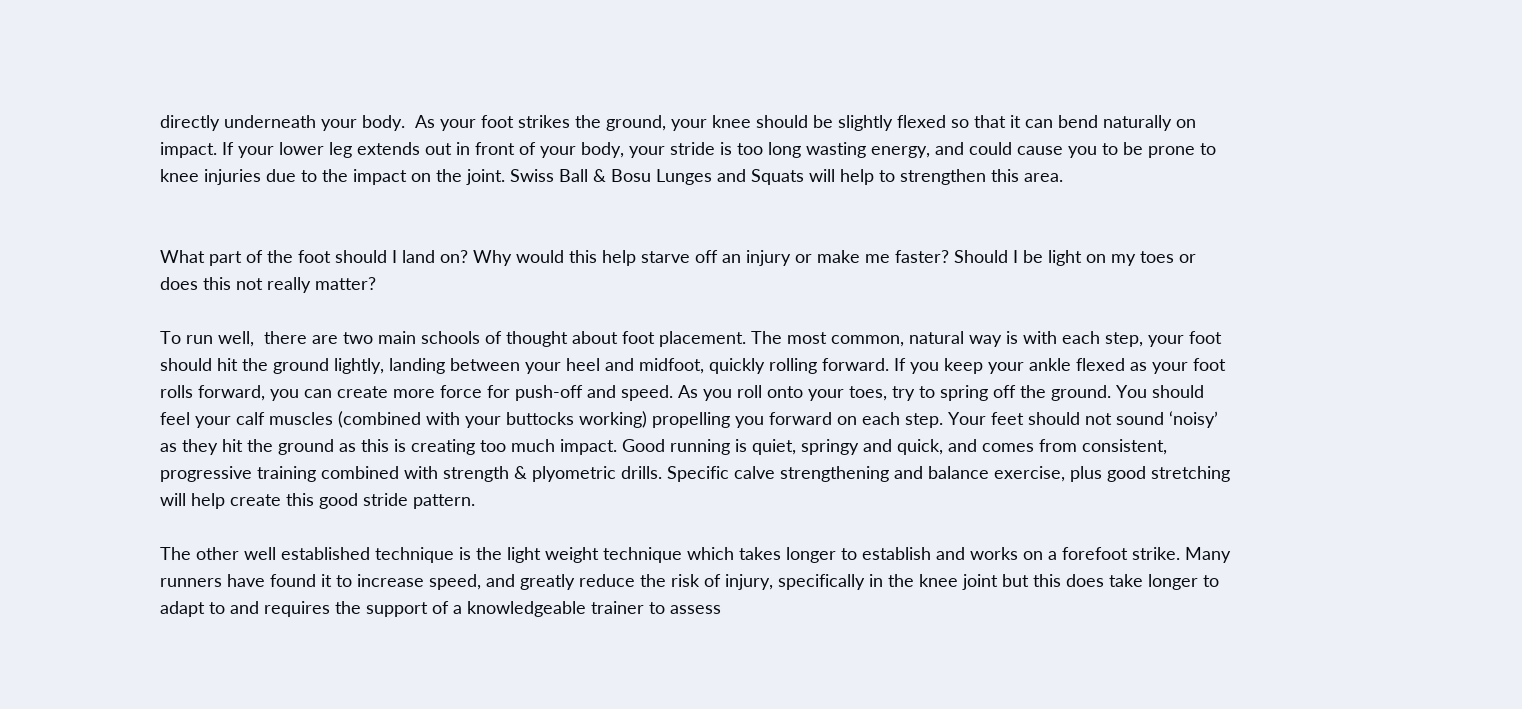directly underneath your body.  As your foot strikes the ground, your knee should be slightly flexed so that it can bend naturally on impact. If your lower leg extends out in front of your body, your stride is too long wasting energy, and could cause you to be prone to knee injuries due to the impact on the joint. Swiss Ball & Bosu Lunges and Squats will help to strengthen this area.


What part of the foot should I land on? Why would this help starve off an injury or make me faster? Should I be light on my toes or does this not really matter?

To run well,  there are two main schools of thought about foot placement. The most common, natural way is with each step, your foot should hit the ground lightly, landing between your heel and midfoot, quickly rolling forward. If you keep your ankle flexed as your foot rolls forward, you can create more force for push-off and speed. As you roll onto your toes, try to spring off the ground. You should feel your calf muscles (combined with your buttocks working) propelling you forward on each step. Your feet should not sound ‘noisy’ as they hit the ground as this is creating too much impact. Good running is quiet, springy and quick, and comes from consistent, progressive training combined with strength & plyometric drills. Specific calve strengthening and balance exercise, plus good stretching will help create this good stride pattern.

The other well established technique is the light weight technique which takes longer to establish and works on a forefoot strike. Many runners have found it to increase speed, and greatly reduce the risk of injury, specifically in the knee joint but this does take longer to adapt to and requires the support of a knowledgeable trainer to assess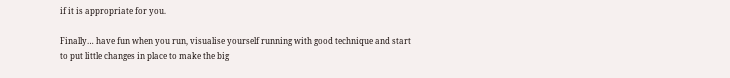if it is appropriate for you.

Finally… have fun when you run, visualise yourself running with good technique and start to put little changes in place to make the big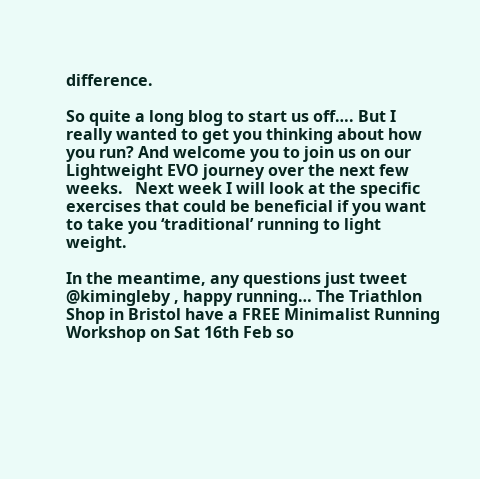difference.

So quite a long blog to start us off…. But I really wanted to get you thinking about how you run? And welcome you to join us on our Lightweight EVO journey over the next few weeks.   Next week I will look at the specific exercises that could be beneficial if you want to take you ‘traditional’ running to light weight.

In the meantime, any questions just tweet @kimingleby , happy running… The Triathlon Shop in Bristol have a FREE Minimalist Running Workshop on Sat 16th Feb so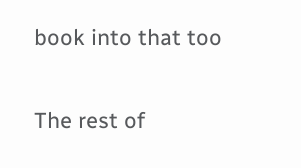book into that too

The rest of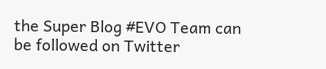the Super Blog #EVO Team can be followed on Twitter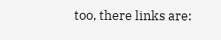too, there links are: